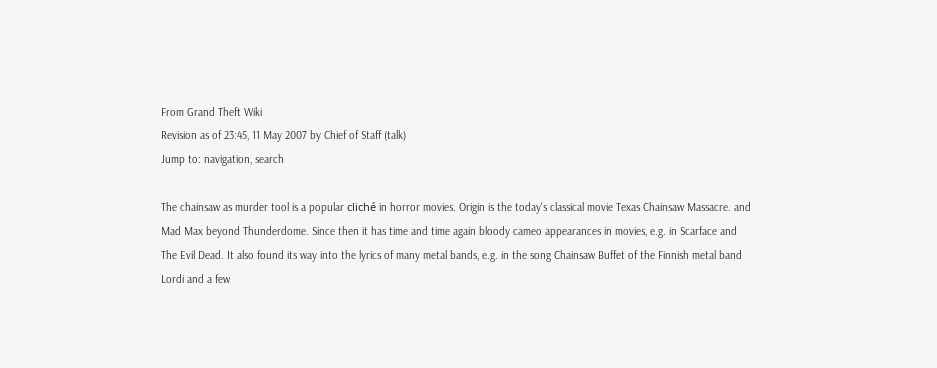From Grand Theft Wiki
Revision as of 23:45, 11 May 2007 by Chief of Staff (talk)
Jump to: navigation, search

The chainsaw as murder tool is a popular cliché in horror movies. Origin is the today's classical movie Texas Chainsaw Massacre. and Mad Max beyond Thunderdome. Since then it has time and time again bloody cameo appearances in movies, e.g. in Scarface and The Evil Dead. It also found its way into the lyrics of many metal bands, e.g. in the song Chainsaw Buffet of the Finnish metal band Lordi and a few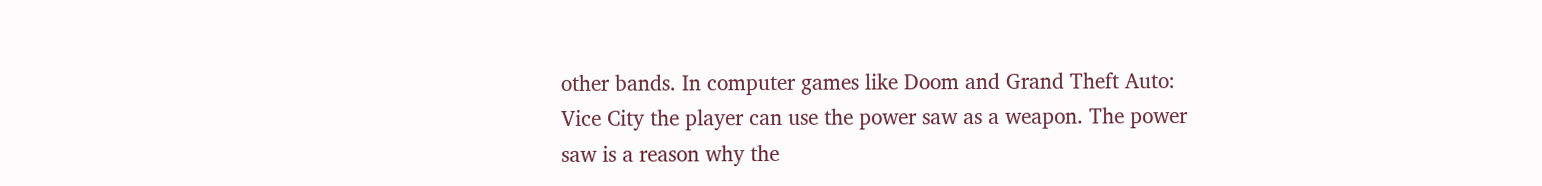other bands. In computer games like Doom and Grand Theft Auto: Vice City the player can use the power saw as a weapon. The power saw is a reason why the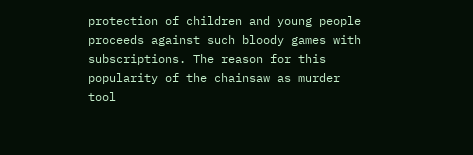protection of children and young people proceeds against such bloody games with subscriptions. The reason for this popularity of the chainsaw as murder tool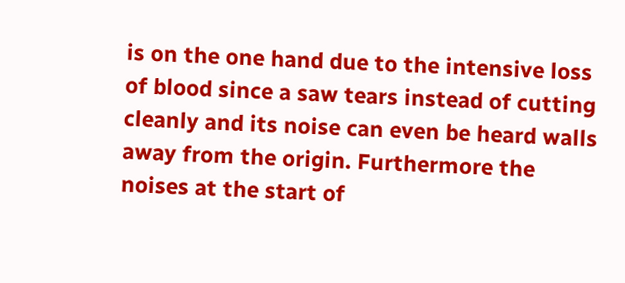is on the one hand due to the intensive loss of blood since a saw tears instead of cutting cleanly and its noise can even be heard walls away from the origin. Furthermore the noises at the start of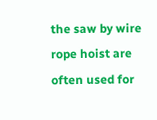the saw by wire rope hoist are often used for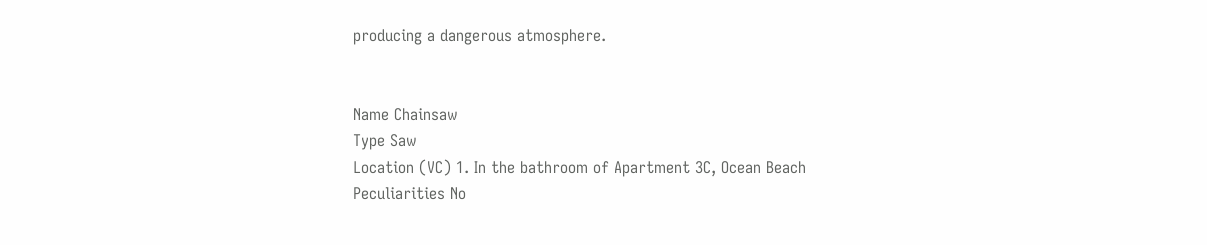producing a dangerous atmosphere.


Name Chainsaw
Type Saw
Location (VC) 1. In the bathroom of Apartment 3C, Ocean Beach
Peculiarities No